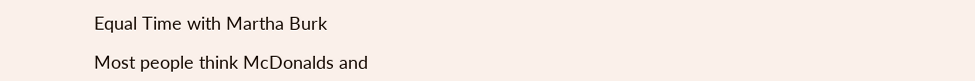Equal Time with Martha Burk

Most people think McDonalds and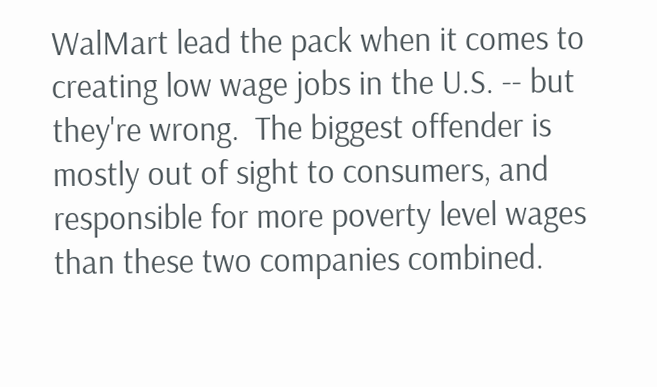WalMart lead the pack when it comes to creating low wage jobs in the U.S. -- but they're wrong.  The biggest offender is mostly out of sight to consumers, and responsible for more poverty level wages than these two companies combined.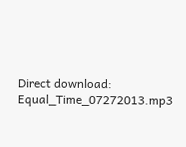Direct download: Equal_Time_07272013.mp3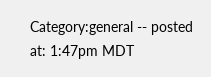Category:general -- posted at: 1:47pm MDT